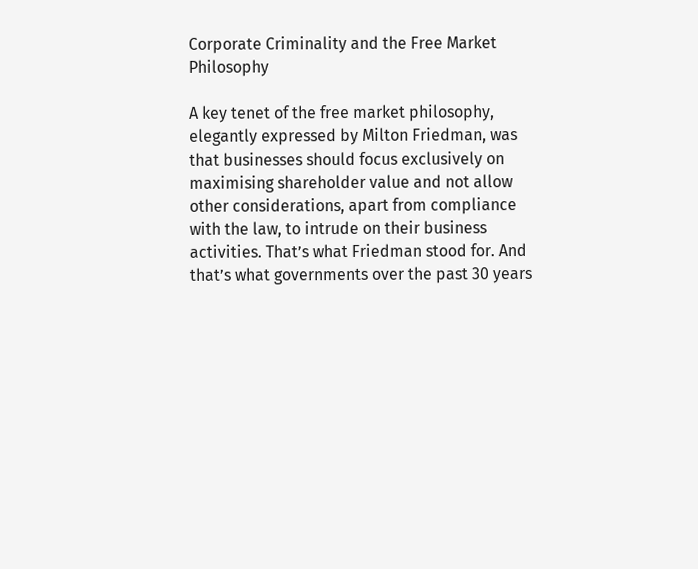Corporate Criminality and the Free Market Philosophy

A key tenet of the free market philosophy, elegantly expressed by Milton Friedman, was that businesses should focus exclusively on maximising shareholder value and not allow other considerations, apart from compliance with the law, to intrude on their business activities. That’s what Friedman stood for. And that’s what governments over the past 30 years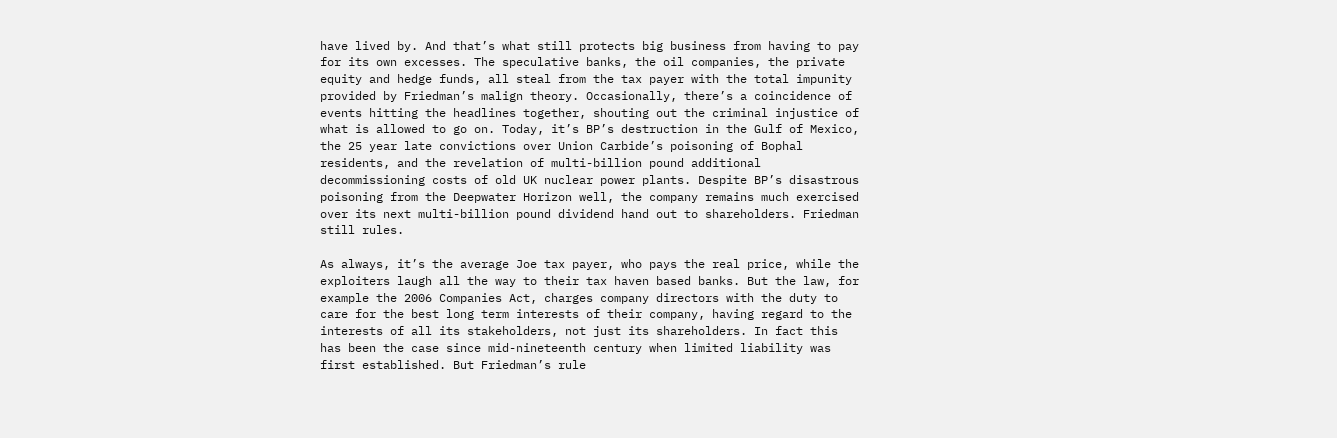have lived by. And that’s what still protects big business from having to pay for its own excesses. The speculative banks, the oil companies, the private equity and hedge funds, all steal from the tax payer with the total impunity provided by Friedman’s malign theory. Occasionally, there’s a coincidence of events hitting the headlines together, shouting out the criminal injustice of what is allowed to go on. Today, it’s BP’s destruction in the Gulf of Mexico, the 25 year late convictions over Union Carbide’s poisoning of Bophal residents, and the revelation of multi-billion pound additional decommissioning costs of old UK nuclear power plants. Despite BP’s disastrous poisoning from the Deepwater Horizon well, the company remains much exercised over its next multi-billion pound dividend hand out to shareholders. Friedman still rules.

As always, it’s the average Joe tax payer, who pays the real price, while the exploiters laugh all the way to their tax haven based banks. But the law, for example the 2006 Companies Act, charges company directors with the duty to care for the best long term interests of their company, having regard to the interests of all its stakeholders, not just its shareholders. In fact this has been the case since mid-nineteenth century when limited liability was first established. But Friedman’s rule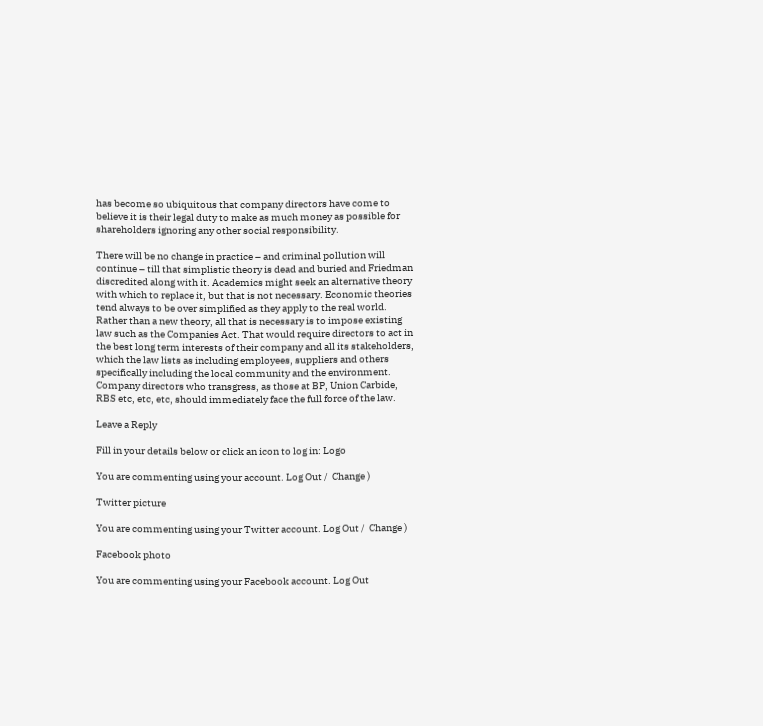has become so ubiquitous that company directors have come to believe it is their legal duty to make as much money as possible for shareholders ignoring any other social responsibility.

There will be no change in practice – and criminal pollution will continue – till that simplistic theory is dead and buried and Friedman discredited along with it. Academics might seek an alternative theory with which to replace it, but that is not necessary. Economic theories tend always to be over simplified as they apply to the real world. Rather than a new theory, all that is necessary is to impose existing law such as the Companies Act. That would require directors to act in the best long term interests of their company and all its stakeholders, which the law lists as including employees, suppliers and others specifically including the local community and the environment. Company directors who transgress, as those at BP, Union Carbide, RBS etc, etc, etc, should immediately face the full force of the law.

Leave a Reply

Fill in your details below or click an icon to log in: Logo

You are commenting using your account. Log Out /  Change )

Twitter picture

You are commenting using your Twitter account. Log Out /  Change )

Facebook photo

You are commenting using your Facebook account. Log Out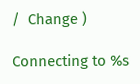/  Change )

Connecting to %s